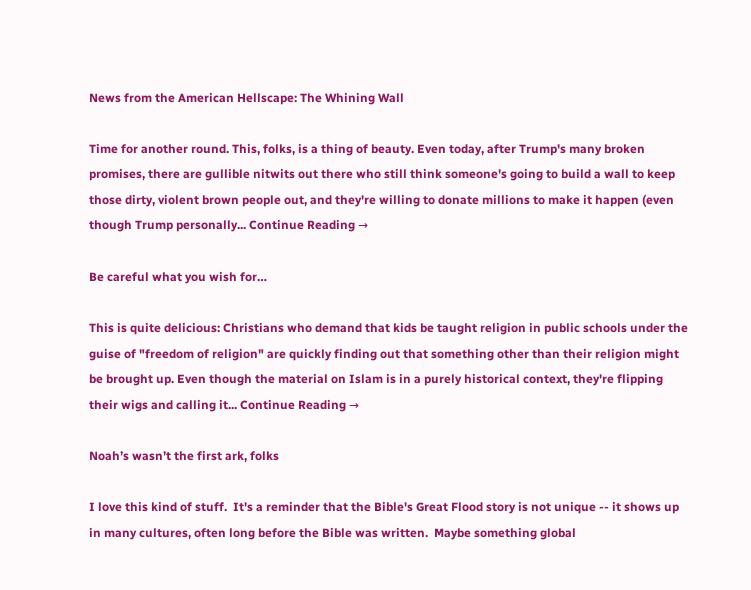News from the American Hellscape: The Whining Wall

Time for another round. This, folks, is a thing of beauty. Even today, after Trump's many broken promises, there are gullible nitwits out there who still think someone's going to build a wall to keep those dirty, violent brown people out, and they're willing to donate millions to make it happen (even though Trump personally... Continue Reading →

Be careful what you wish for…

This is quite delicious: Christians who demand that kids be taught religion in public schools under the guise of "freedom of religion" are quickly finding out that something other than their religion might be brought up. Even though the material on Islam is in a purely historical context, they're flipping their wigs and calling it... Continue Reading →

Noah’s wasn’t the first ark, folks

I love this kind of stuff.  It's a reminder that the Bible's Great Flood story is not unique -- it shows up in many cultures, often long before the Bible was written.  Maybe something global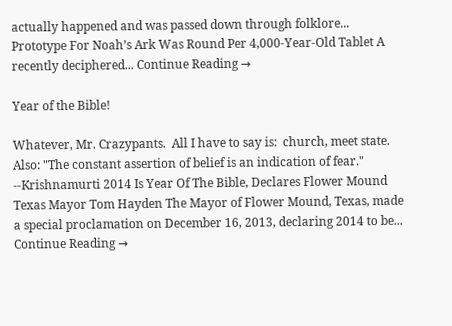actually happened and was passed down through folklore... Prototype For Noah’s Ark Was Round Per 4,000-Year-Old Tablet A recently deciphered... Continue Reading →

Year of the Bible!

Whatever, Mr. Crazypants.  All I have to say is:  church, meet state.  Also: "The constant assertion of belief is an indication of fear." --Krishnamurti 2014 Is Year Of The Bible, Declares Flower Mound Texas Mayor Tom Hayden The Mayor of Flower Mound, Texas, made a special proclamation on December 16, 2013, declaring 2014 to be... Continue Reading →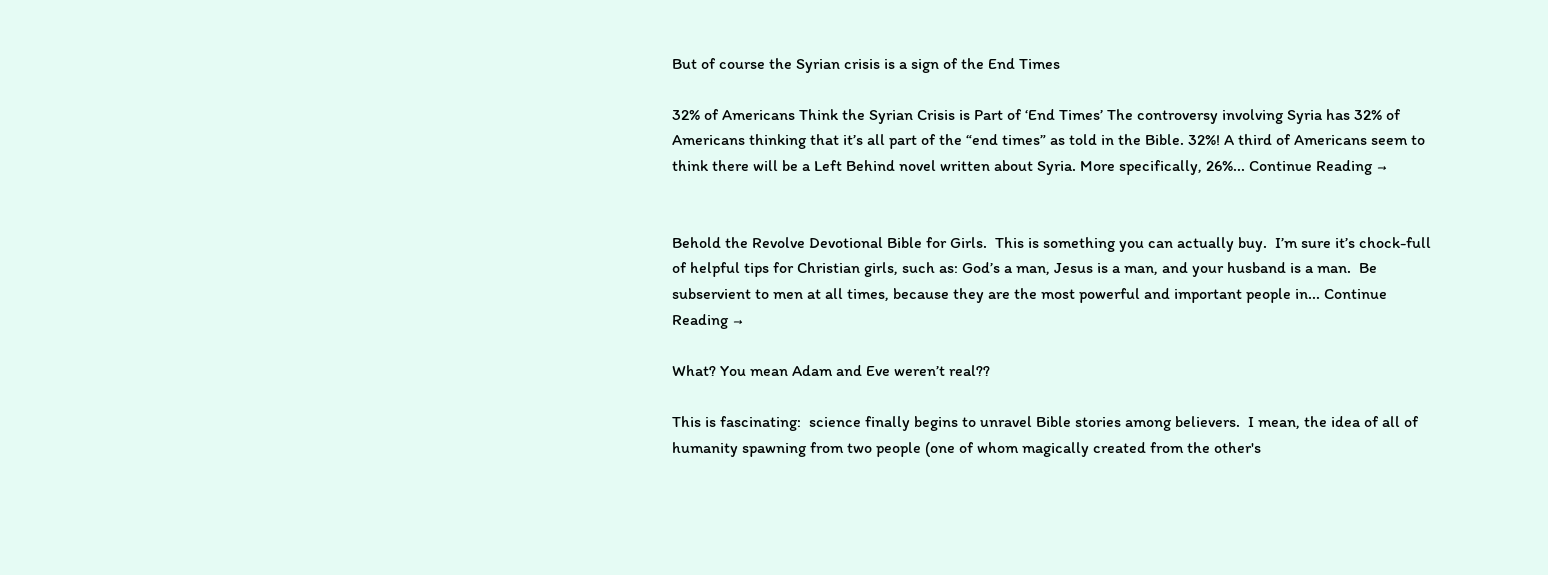But of course the Syrian crisis is a sign of the End Times

32% of Americans Think the Syrian Crisis is Part of ‘End Times’ The controversy involving Syria has 32% of Americans thinking that it’s all part of the “end times” as told in the Bible. 32%! A third of Americans seem to think there will be a Left Behind novel written about Syria. More specifically, 26%... Continue Reading →


Behold the Revolve Devotional Bible for Girls.  This is something you can actually buy.  I’m sure it’s chock-full of helpful tips for Christian girls, such as: God’s a man, Jesus is a man, and your husband is a man.  Be subservient to men at all times, because they are the most powerful and important people in... Continue Reading →

What? You mean Adam and Eve weren’t real??

This is fascinating:  science finally begins to unravel Bible stories among believers.  I mean, the idea of all of humanity spawning from two people (one of whom magically created from the other's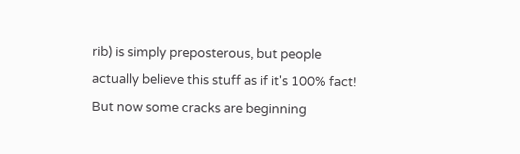rib) is simply preposterous, but people actually believe this stuff as if it's 100% fact!  But now some cracks are beginning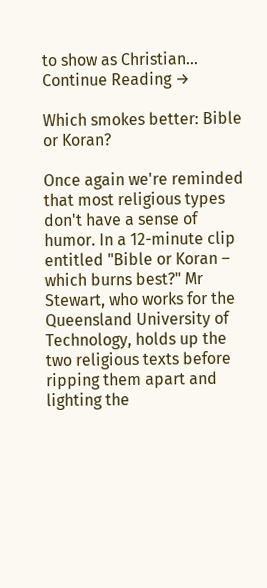to show as Christian... Continue Reading →

Which smokes better: Bible or Koran?

Once again we're reminded that most religious types don't have a sense of  humor. In a 12-minute clip entitled "Bible or Koran – which burns best?" Mr Stewart, who works for the Queensland University of Technology, holds up the two religious texts before ripping them apart and lighting the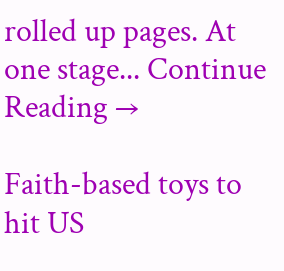rolled up pages. At one stage... Continue Reading →

Faith-based toys to hit US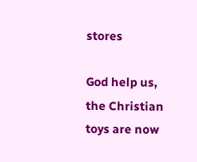stores

God help us, the Christian toys are now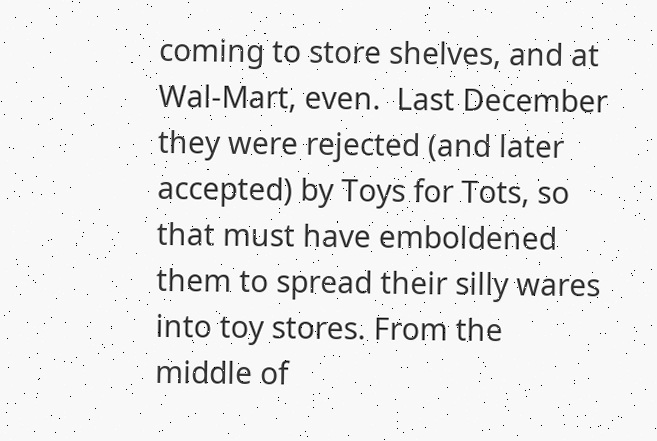coming to store shelves, and at Wal-Mart, even.  Last December they were rejected (and later accepted) by Toys for Tots, so that must have emboldened them to spread their silly wares into toy stores. From the middle of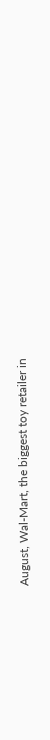August, Wal-Mart, the biggest toy retailer in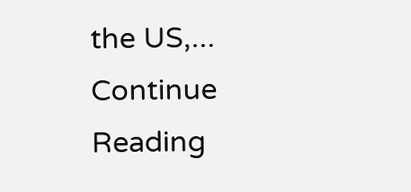the US,... Continue Reading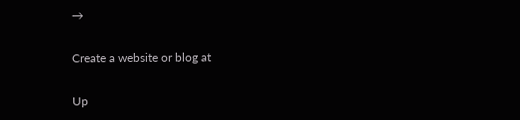→

Create a website or blog at

Up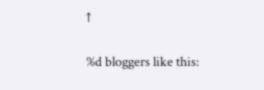↑

%d bloggers like this: